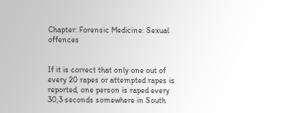Chapter: Forensic Medicine: Sexual offences


If it is correct that only one out of every 20 rapes or attempted rapes is reported, one person is raped every 30,3 seconds somewhere in South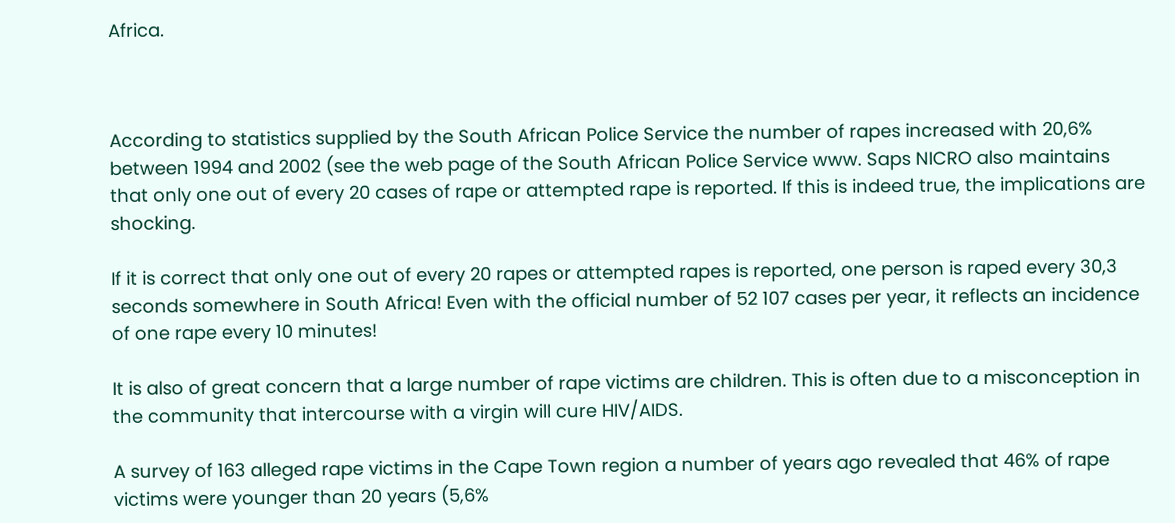Africa.



According to statistics supplied by the South African Police Service the number of rapes increased with 20,6% between 1994 and 2002 (see the web page of the South African Police Service www. Saps NICRO also maintains that only one out of every 20 cases of rape or attempted rape is reported. If this is indeed true, the implications are shocking.

If it is correct that only one out of every 20 rapes or attempted rapes is reported, one person is raped every 30,3 seconds somewhere in South Africa! Even with the official number of 52 107 cases per year, it reflects an incidence of one rape every 10 minutes!

It is also of great concern that a large number of rape victims are children. This is often due to a misconception in the community that intercourse with a virgin will cure HIV/AIDS.

A survey of 163 alleged rape victims in the Cape Town region a number of years ago revealed that 46% of rape victims were younger than 20 years (5,6%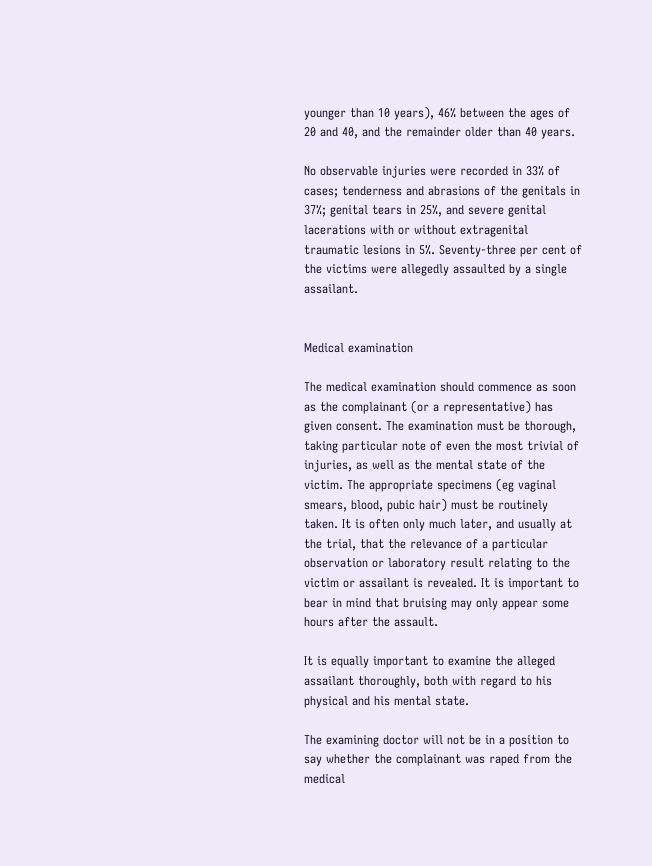younger than 10 years), 46% between the ages of 20 and 40, and the remainder older than 40 years.

No observable injuries were recorded in 33% of cases; tenderness and abrasions of the genitals in 37%; genital tears in 25%, and severe genital lacerations with or without extragenital traumatic lesions in 5%. Seventy-three per cent of the victims were allegedly assaulted by a single assailant.


Medical examination

The medical examination should commence as soon as the complainant (or a representative) has given consent. The examination must be thorough, taking particular note of even the most trivial of injuries, as well as the mental state of the victim. The appropriate specimens (eg vaginal smears, blood, pubic hair) must be routinely taken. It is often only much later, and usually at the trial, that the relevance of a particular observation or laboratory result relating to the victim or assailant is revealed. It is important to bear in mind that bruising may only appear some hours after the assault.

It is equally important to examine the alleged assailant thoroughly, both with regard to his physical and his mental state.

The examining doctor will not be in a position to say whether the complainant was raped from the medical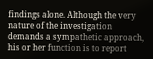findings alone. Although the very nature of the investigation demands a sympathetic approach, his or her function is to report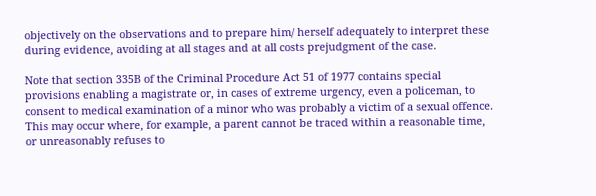objectively on the observations and to prepare him/ herself adequately to interpret these during evidence, avoiding at all stages and at all costs prejudgment of the case.

Note that section 335B of the Criminal Procedure Act 51 of 1977 contains special provisions enabling a magistrate or, in cases of extreme urgency, even a policeman, to consent to medical examination of a minor who was probably a victim of a sexual offence. This may occur where, for example, a parent cannot be traced within a reasonable time, or unreasonably refuses to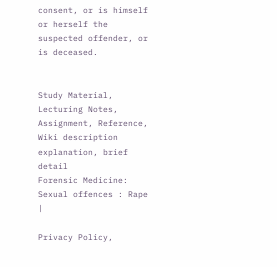consent, or is himself or herself the suspected offender, or is deceased.


Study Material, Lecturing Notes, Assignment, Reference, Wiki description explanation, brief detail
Forensic Medicine: Sexual offences : Rape |

Privacy Policy,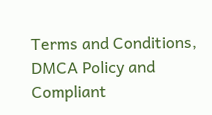Terms and Conditions, DMCA Policy and Compliant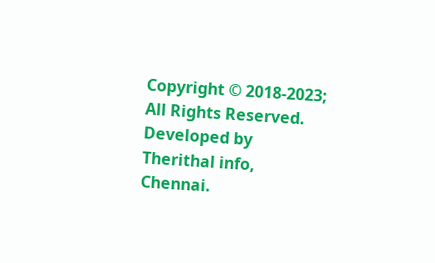Copyright © 2018-2023; All Rights Reserved. Developed by Therithal info, Chennai.